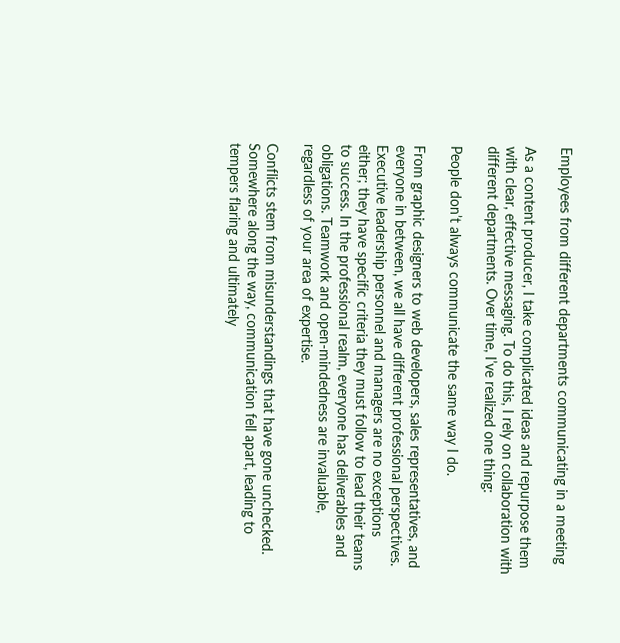Employees from different departments communicating in a meeting

As a content producer, I take complicated ideas and repurpose them with clear, effective messaging. To do this, I rely on collaboration with different departments. Over time, I’ve realized one thing:

People don’t always communicate the same way I do.

From graphic designers to web developers, sales representatives, and everyone in between, we all have different professional perspectives. Executive leadership personnel and managers are no exceptions either; they have specific criteria they must follow to lead their teams to success. In the professional realm, everyone has deliverables and obligations. Teamwork and open-mindedness are invaluable, regardless of your area of expertise.

Conflicts stem from misunderstandings that have gone unchecked. Somewhere along the way, communication fell apart, leading to tempers flaring and ultimately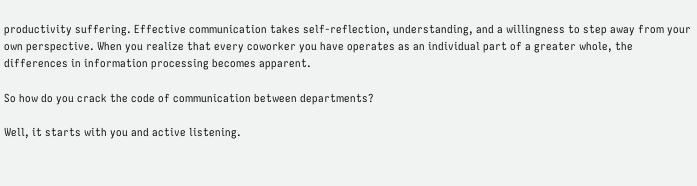productivity suffering. Effective communication takes self-reflection, understanding, and a willingness to step away from your own perspective. When you realize that every coworker you have operates as an individual part of a greater whole, the differences in information processing becomes apparent.

So how do you crack the code of communication between departments?

Well, it starts with you and active listening.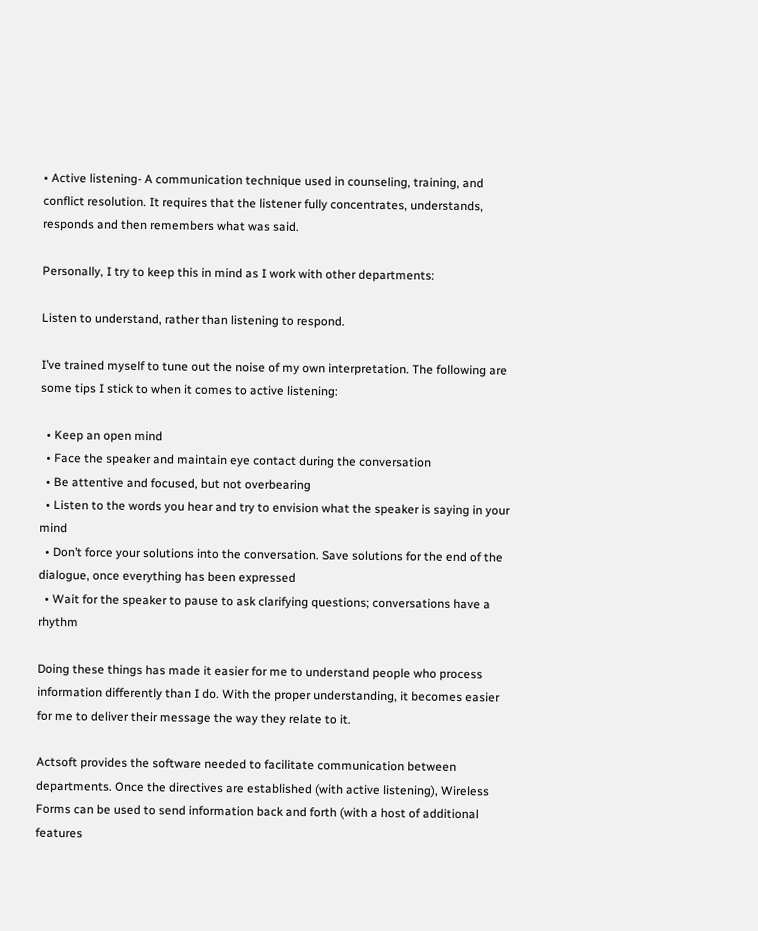• Active listening- A communication technique used in counseling, training, and conflict resolution. It requires that the listener fully concentrates, understands, responds and then remembers what was said.

Personally, I try to keep this in mind as I work with other departments:

Listen to understand, rather than listening to respond.

I’ve trained myself to tune out the noise of my own interpretation. The following are some tips I stick to when it comes to active listening:

  • Keep an open mind
  • Face the speaker and maintain eye contact during the conversation
  • Be attentive and focused, but not overbearing
  • Listen to the words you hear and try to envision what the speaker is saying in your mind
  • Don’t force your solutions into the conversation. Save solutions for the end of the dialogue, once everything has been expressed
  • Wait for the speaker to pause to ask clarifying questions; conversations have a rhythm

Doing these things has made it easier for me to understand people who process information differently than I do. With the proper understanding, it becomes easier for me to deliver their message the way they relate to it.

Actsoft provides the software needed to facilitate communication between departments. Once the directives are established (with active listening), Wireless Forms can be used to send information back and forth (with a host of additional features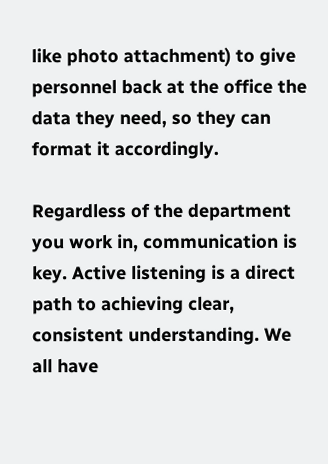like photo attachment) to give personnel back at the office the data they need, so they can format it accordingly.

Regardless of the department you work in, communication is key. Active listening is a direct path to achieving clear, consistent understanding. We all have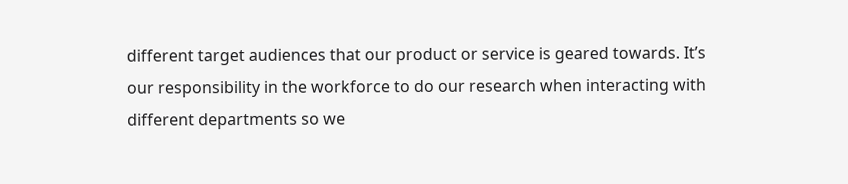different target audiences that our product or service is geared towards. It’s our responsibility in the workforce to do our research when interacting with different departments so we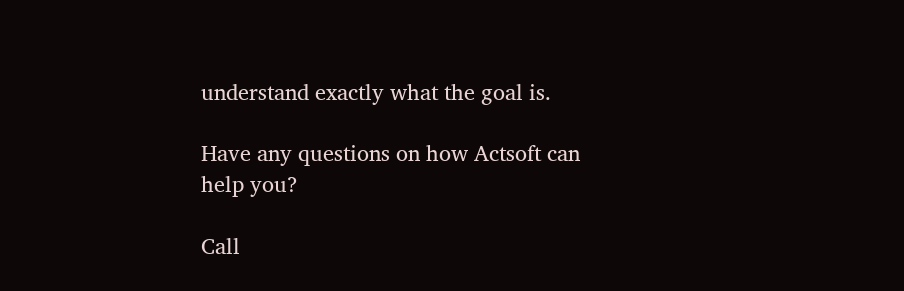understand exactly what the goal is.

Have any questions on how Actsoft can help you?

Call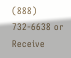(888) 732-6638 or Receive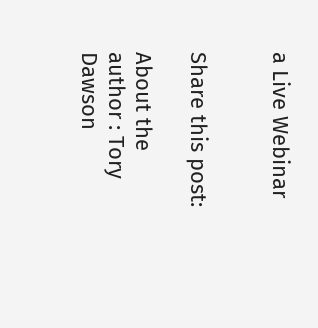a Live Webinar


Share this post:

About the author : Tory Dawson